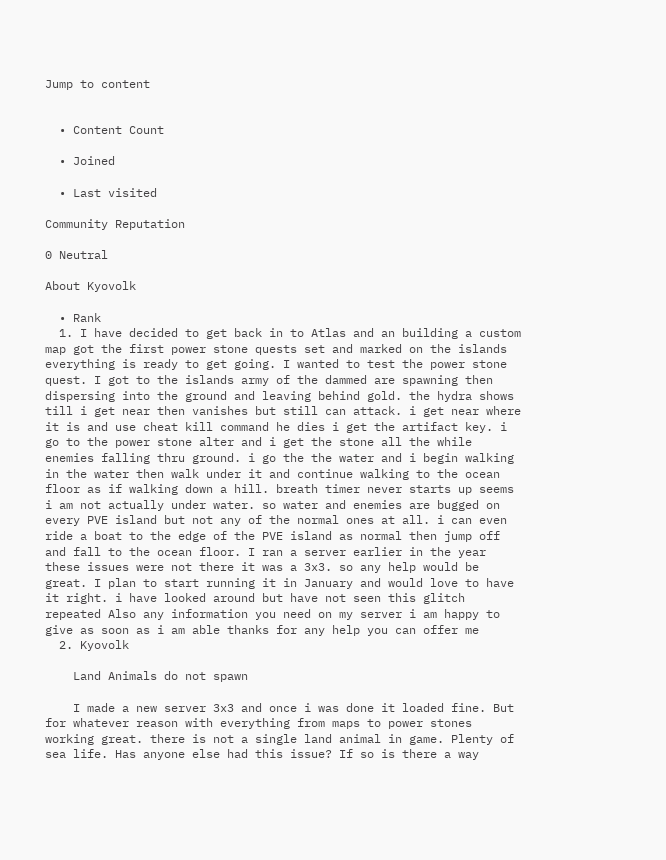Jump to content


  • Content Count

  • Joined

  • Last visited

Community Reputation

0 Neutral

About Kyovolk

  • Rank
  1. I have decided to get back in to Atlas and an building a custom map got the first power stone quests set and marked on the islands everything is ready to get going. I wanted to test the power stone quest. I got to the islands army of the dammed are spawning then dispersing into the ground and leaving behind gold. the hydra shows till i get near then vanishes but still can attack. i get near where it is and use cheat kill command he dies i get the artifact key. i go to the power stone alter and i get the stone all the while enemies falling thru ground. i go the the water and i begin walking in the water then walk under it and continue walking to the ocean floor as if walking down a hill. breath timer never starts up seems i am not actually under water. so water and enemies are bugged on every PVE island but not any of the normal ones at all. i can even ride a boat to the edge of the PVE island as normal then jump off and fall to the ocean floor. I ran a server earlier in the year these issues were not there it was a 3x3. so any help would be great. I plan to start running it in January and would love to have it right. i have looked around but have not seen this glitch repeated Also any information you need on my server i am happy to give as soon as i am able thanks for any help you can offer me
  2. Kyovolk

    Land Animals do not spawn

    I made a new server 3x3 and once i was done it loaded fine. But for whatever reason with everything from maps to power stones working great. there is not a single land animal in game. Plenty of sea life. Has anyone else had this issue? If so is there a way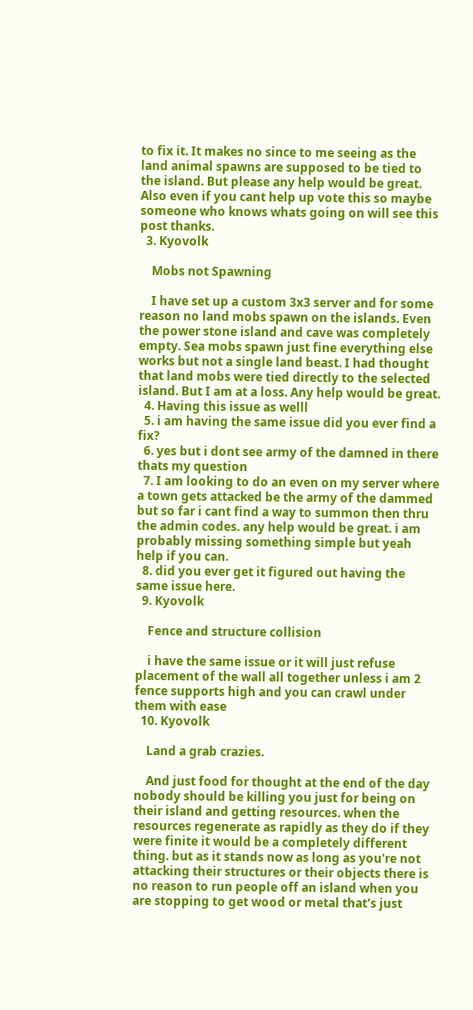to fix it. It makes no since to me seeing as the land animal spawns are supposed to be tied to the island. But please any help would be great. Also even if you cant help up vote this so maybe someone who knows whats going on will see this post thanks.
  3. Kyovolk

    Mobs not Spawning

    I have set up a custom 3x3 server and for some reason no land mobs spawn on the islands. Even the power stone island and cave was completely empty. Sea mobs spawn just fine everything else works but not a single land beast. I had thought that land mobs were tied directly to the selected island. But I am at a loss. Any help would be great.
  4. Having this issue as welll
  5. i am having the same issue did you ever find a fix?
  6. yes but i dont see army of the damned in there thats my question
  7. I am looking to do an even on my server where a town gets attacked be the army of the dammed but so far i cant find a way to summon then thru the admin codes. any help would be great. i am probably missing something simple but yeah help if you can.
  8. did you ever get it figured out having the same issue here.
  9. Kyovolk

    Fence and structure collision

    i have the same issue or it will just refuse placement of the wall all together unless i am 2 fence supports high and you can crawl under them with ease
  10. Kyovolk

    Land a grab crazies.

    And just food for thought at the end of the day nobody should be killing you just for being on their island and getting resources. when the resources regenerate as rapidly as they do if they were finite it would be a completely different thing. but as it stands now as long as you're not attacking their structures or their objects there is no reason to run people off an island when you are stopping to get wood or metal that's just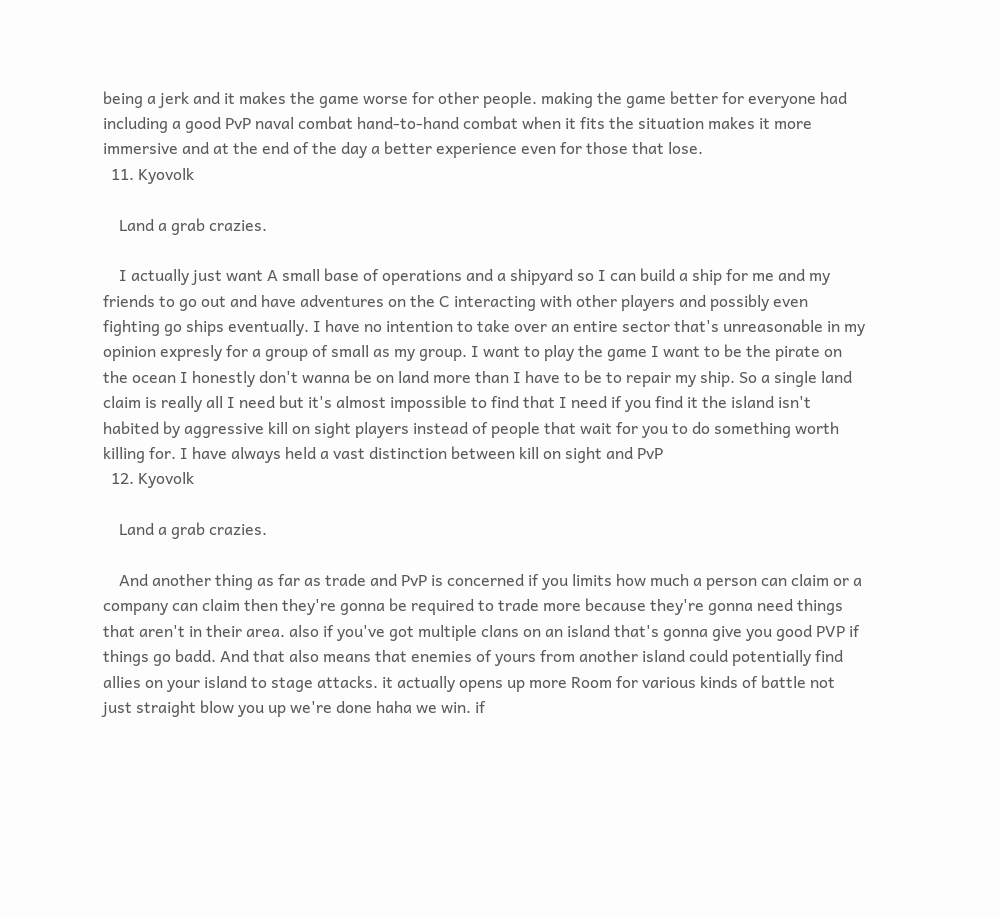being a jerk and it makes the game worse for other people. making the game better for everyone had including a good PvP naval combat hand-to-hand combat when it fits the situation makes it more immersive and at the end of the day a better experience even for those that lose.
  11. Kyovolk

    Land a grab crazies.

    I actually just want A small base of operations and a shipyard so I can build a ship for me and my friends to go out and have adventures on the C interacting with other players and possibly even fighting go ships eventually. I have no intention to take over an entire sector that's unreasonable in my opinion expresly for a group of small as my group. I want to play the game I want to be the pirate on the ocean I honestly don't wanna be on land more than I have to be to repair my ship. So a single land claim is really all I need but it's almost impossible to find that I need if you find it the island isn't habited by aggressive kill on sight players instead of people that wait for you to do something worth killing for. I have always held a vast distinction between kill on sight and PvP
  12. Kyovolk

    Land a grab crazies.

    And another thing as far as trade and PvP is concerned if you limits how much a person can claim or a company can claim then they're gonna be required to trade more because they're gonna need things that aren't in their area. also if you've got multiple clans on an island that's gonna give you good PVP if things go badd. And that also means that enemies of yours from another island could potentially find allies on your island to stage attacks. it actually opens up more Room for various kinds of battle not just straight blow you up we're done haha we win. if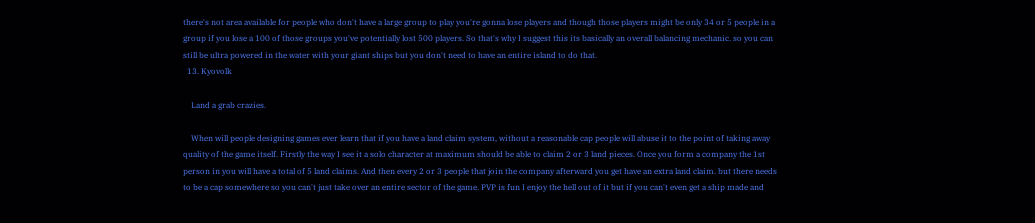there's not area available for people who don't have a large group to play you're gonna lose players and though those players might be only 34 or 5 people in a group if you lose a 100 of those groups you've potentially lost 500 players. So that's why I suggest this its basically an overall balancing mechanic. so you can still be ultra powered in the water with your giant ships but you don't need to have an entire island to do that.
  13. Kyovolk

    Land a grab crazies.

    When will people designing games ever learn that if you have a land claim system, without a reasonable cap people will abuse it to the point of taking away quality of the game itself. Firstly the way I see it a solo character at maximum should be able to claim 2 or 3 land pieces. Once you form a company the 1st person in you will have a total of 5 land claims. And then every 2 or 3 people that join the company afterward you get have an extra land claim. but there needs to be a cap somewhere so you can't just take over an entire sector of the game. PVP is fun I enjoy the hell out of it but if you can't even get a ship made and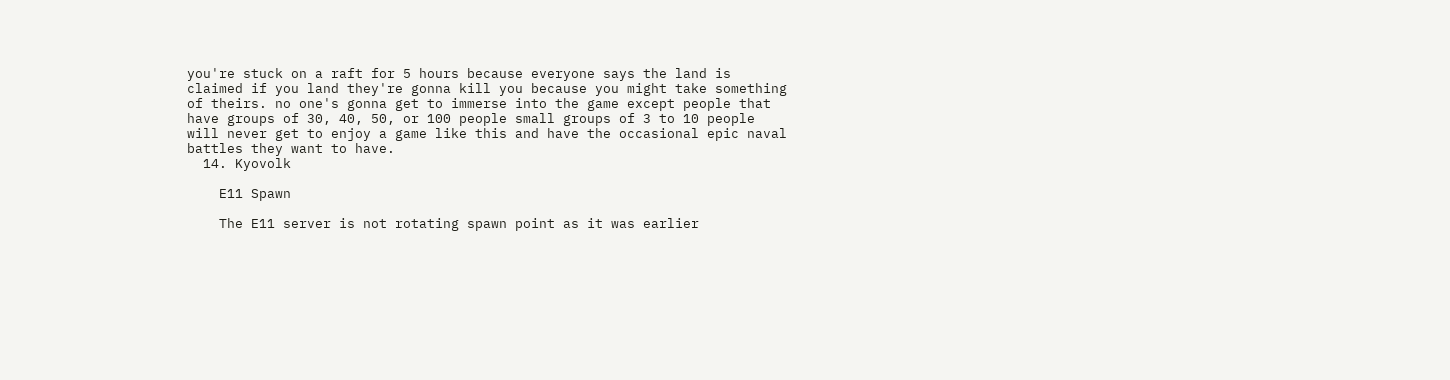you're stuck on a raft for 5 hours because everyone says the land is claimed if you land they're gonna kill you because you might take something of theirs. no one's gonna get to immerse into the game except people that have groups of 30, 40, 50, or 100 people small groups of 3 to 10 people will never get to enjoy a game like this and have the occasional epic naval battles they want to have.
  14. Kyovolk

    E11 Spawn

    The E11 server is not rotating spawn point as it was earlier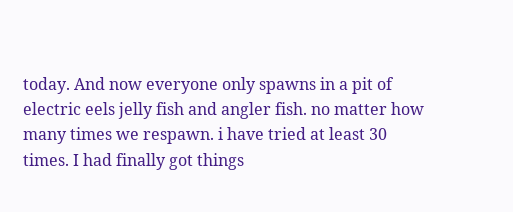today. And now everyone only spawns in a pit of electric eels jelly fish and angler fish. no matter how many times we respawn. i have tried at least 30 times. I had finally got things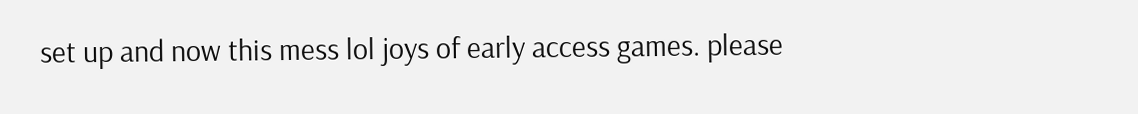set up and now this mess lol joys of early access games. please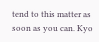tend to this matter as soon as you can. Kyo